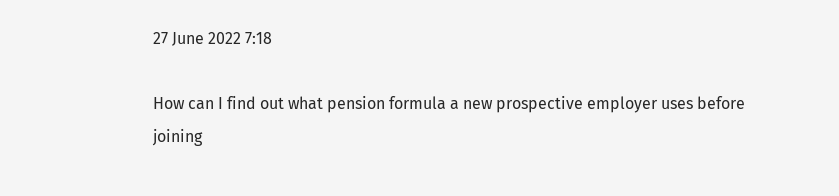27 June 2022 7:18

How can I find out what pension formula a new prospective employer uses before joining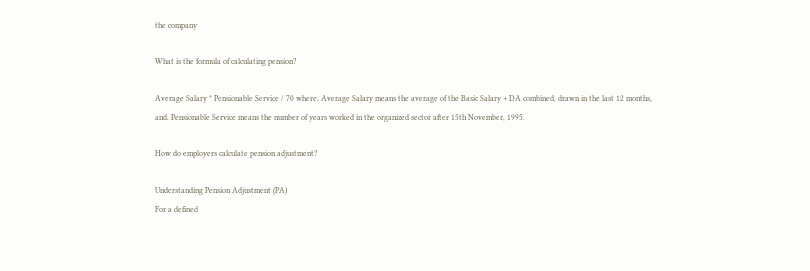the company

What is the formula of calculating pension?

Average Salary * Pensionable Service / 70 where, Average Salary means the average of the Basic Salary + DA combined, drawn in the last 12 months, and. Pensionable Service means the number of years worked in the organized sector after 15th November, 1995.

How do employers calculate pension adjustment?

Understanding Pension Adjustment (PA)
For a defined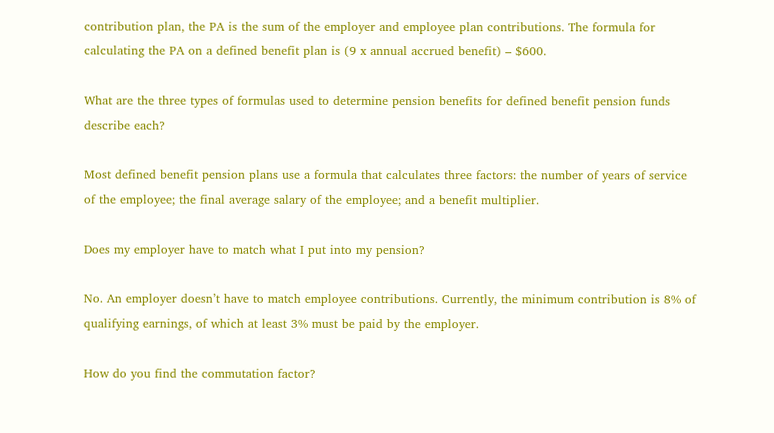contribution plan, the PA is the sum of the employer and employee plan contributions. The formula for calculating the PA on a defined benefit plan is (9 x annual accrued benefit) – $600.

What are the three types of formulas used to determine pension benefits for defined benefit pension funds describe each?

Most defined benefit pension plans use a formula that calculates three factors: the number of years of service of the employee; the final average salary of the employee; and a benefit multiplier.

Does my employer have to match what I put into my pension?

No. An employer doesn’t have to match employee contributions. Currently, the minimum contribution is 8% of qualifying earnings, of which at least 3% must be paid by the employer.

How do you find the commutation factor?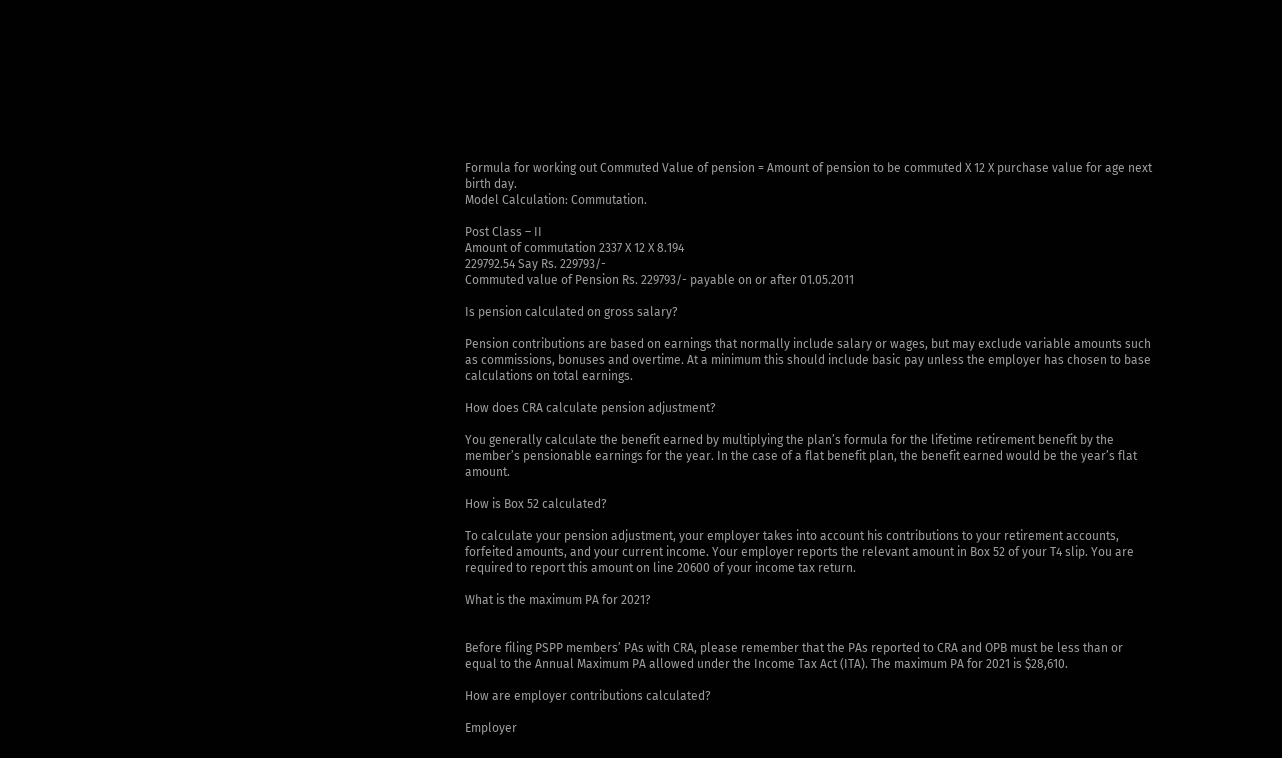Formula for working out Commuted Value of pension = Amount of pension to be commuted X 12 X purchase value for age next birth day.
Model Calculation: Commutation.

Post Class – II
Amount of commutation 2337 X 12 X 8.194
229792.54 Say Rs. 229793/-
Commuted value of Pension Rs. 229793/- payable on or after 01.05.2011

Is pension calculated on gross salary?

Pension contributions are based on earnings that normally include salary or wages, but may exclude variable amounts such as commissions, bonuses and overtime. At a minimum this should include basic pay unless the employer has chosen to base calculations on total earnings.

How does CRA calculate pension adjustment?

You generally calculate the benefit earned by multiplying the plan’s formula for the lifetime retirement benefit by the member’s pensionable earnings for the year. In the case of a flat benefit plan, the benefit earned would be the year’s flat amount.

How is Box 52 calculated?

To calculate your pension adjustment, your employer takes into account his contributions to your retirement accounts, forfeited amounts, and your current income. Your employer reports the relevant amount in Box 52 of your T4 slip. You are required to report this amount on line 20600 of your income tax return.

What is the maximum PA for 2021?


Before filing PSPP members’ PAs with CRA, please remember that the PAs reported to CRA and OPB must be less than or equal to the Annual Maximum PA allowed under the Income Tax Act (ITA). The maximum PA for 2021 is $28,610.

How are employer contributions calculated?

Employer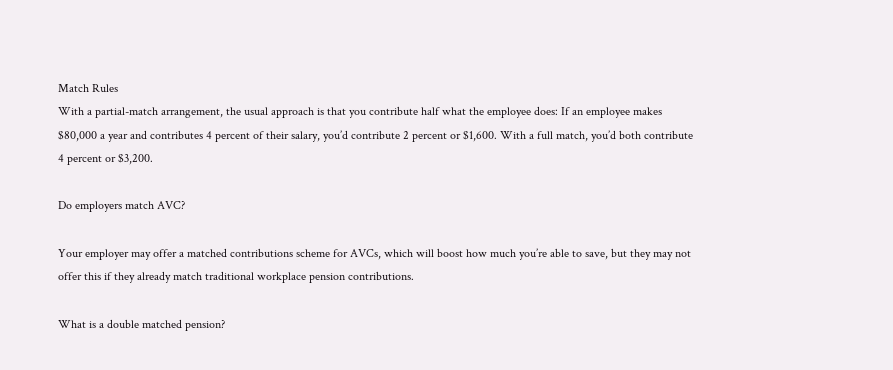Match Rules
With a partial-match arrangement, the usual approach is that you contribute half what the employee does: If an employee makes $80,000 a year and contributes 4 percent of their salary, you’d contribute 2 percent or $1,600. With a full match, you’d both contribute 4 percent or $3,200.

Do employers match AVC?

Your employer may offer a matched contributions scheme for AVCs, which will boost how much you’re able to save, but they may not offer this if they already match traditional workplace pension contributions.

What is a double matched pension?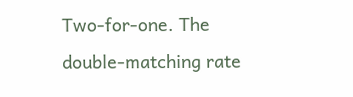Two-for-one. The double-matching rate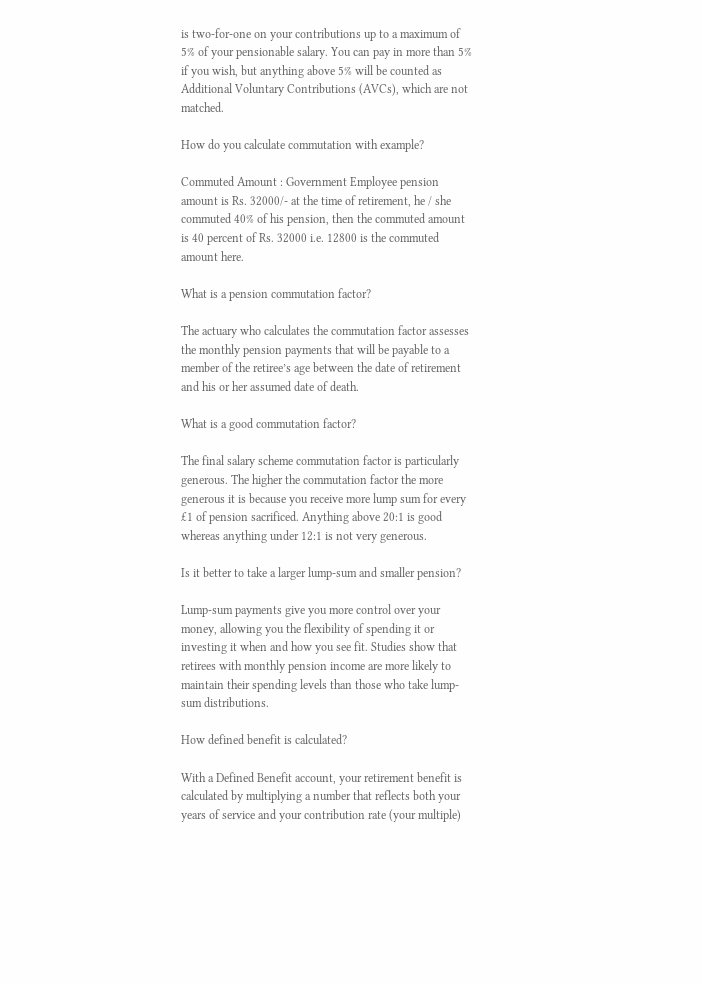is two-for-one on your contributions up to a maximum of 5% of your pensionable salary. You can pay in more than 5% if you wish, but anything above 5% will be counted as Additional Voluntary Contributions (AVCs), which are not matched.

How do you calculate commutation with example?

Commuted Amount : Government Employee pension amount is Rs. 32000/- at the time of retirement, he / she commuted 40% of his pension, then the commuted amount is 40 percent of Rs. 32000 i.e. 12800 is the commuted amount here.

What is a pension commutation factor?

The actuary who calculates the commutation factor assesses the monthly pension payments that will be payable to a member of the retiree’s age between the date of retirement and his or her assumed date of death.

What is a good commutation factor?

The final salary scheme commutation factor is particularly generous. The higher the commutation factor the more generous it is because you receive more lump sum for every £1 of pension sacrificed. Anything above 20:1 is good whereas anything under 12:1 is not very generous.

Is it better to take a larger lump-sum and smaller pension?

Lump-sum payments give you more control over your money, allowing you the flexibility of spending it or investing it when and how you see fit. Studies show that retirees with monthly pension income are more likely to maintain their spending levels than those who take lump-sum distributions.

How defined benefit is calculated?

With a Defined Benefit account, your retirement benefit is calculated by multiplying a number that reflects both your years of service and your contribution rate (your multiple)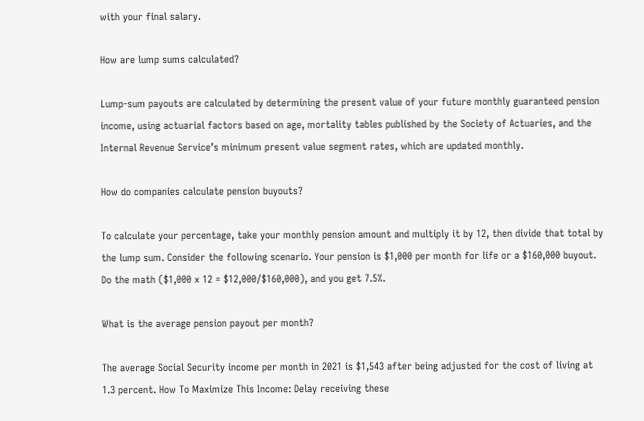with your final salary.

How are lump sums calculated?

Lump-sum payouts are calculated by determining the present value of your future monthly guaranteed pension income, using actuarial factors based on age, mortality tables published by the Society of Actuaries, and the Internal Revenue Service’s minimum present value segment rates, which are updated monthly.

How do companies calculate pension buyouts?

To calculate your percentage, take your monthly pension amount and multiply it by 12, then divide that total by the lump sum. Consider the following scenario. Your pension is $1,000 per month for life or a $160,000 buyout. Do the math ($1,000 x 12 = $12,000/$160,000), and you get 7.5%.

What is the average pension payout per month?

The average Social Security income per month in 2021 is $1,543 after being adjusted for the cost of living at 1.3 percent. How To Maximize This Income: Delay receiving these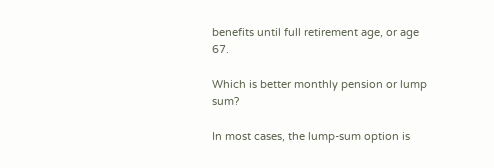benefits until full retirement age, or age 67.

Which is better monthly pension or lump sum?

In most cases, the lump-sum option is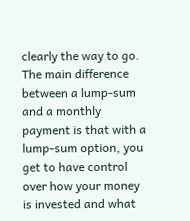clearly the way to go. The main difference between a lump-sum and a monthly payment is that with a lump-sum option, you get to have control over how your money is invested and what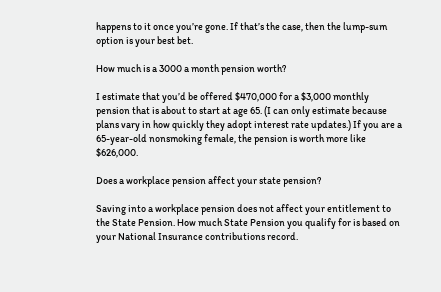happens to it once you’re gone. If that’s the case, then the lump-sum option is your best bet.

How much is a 3000 a month pension worth?

I estimate that you’d be offered $470,000 for a $3,000 monthly pension that is about to start at age 65. (I can only estimate because plans vary in how quickly they adopt interest rate updates.) If you are a 65-year-old nonsmoking female, the pension is worth more like $626,000.

Does a workplace pension affect your state pension?

Saving into a workplace pension does not affect your entitlement to the State Pension. How much State Pension you qualify for is based on your National Insurance contributions record.